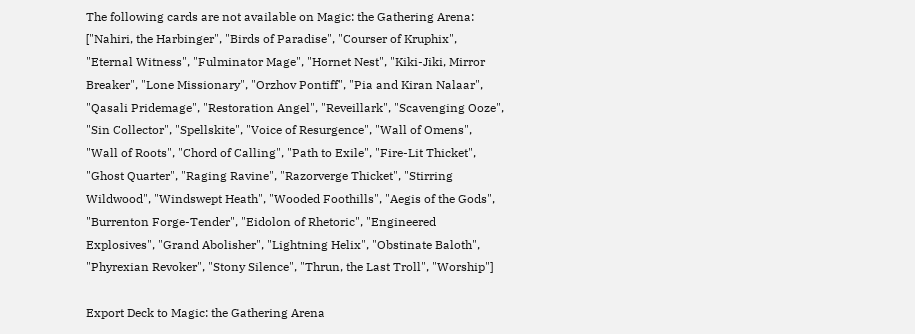The following cards are not available on Magic: the Gathering Arena: ["Nahiri, the Harbinger", "Birds of Paradise", "Courser of Kruphix", "Eternal Witness", "Fulminator Mage", "Hornet Nest", "Kiki-Jiki, Mirror Breaker", "Lone Missionary", "Orzhov Pontiff", "Pia and Kiran Nalaar", "Qasali Pridemage", "Restoration Angel", "Reveillark", "Scavenging Ooze", "Sin Collector", "Spellskite", "Voice of Resurgence", "Wall of Omens", "Wall of Roots", "Chord of Calling", "Path to Exile", "Fire-Lit Thicket", "Ghost Quarter", "Raging Ravine", "Razorverge Thicket", "Stirring Wildwood", "Windswept Heath", "Wooded Foothills", "Aegis of the Gods", "Burrenton Forge-Tender", "Eidolon of Rhetoric", "Engineered Explosives", "Grand Abolisher", "Lightning Helix", "Obstinate Baloth", "Phyrexian Revoker", "Stony Silence", "Thrun, the Last Troll", "Worship"]

Export Deck to Magic: the Gathering Arena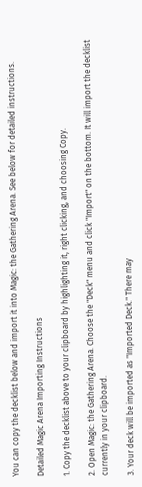You can copy the decklist below and import it into Magic: the Gathering Arena. See below for detailed instructions.

Detailed Magic Arena Importing Instructions

1. Copy the decklist above to your clipboard by highlighting it, right clicking, and choosing Copy.

2. Open Magic: the Gathering Arena. Choose the "Deck" menu and click "Import" on the bottom. It will import the decklist currently in your clipboard.

3. Your deck will be imported as "Imported Deck." There may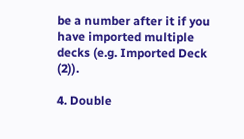be a number after it if you have imported multiple decks (e.g. Imported Deck (2)).

4. Double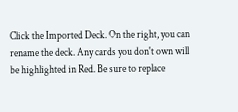Click the Imported Deck. On the right, you can rename the deck. Any cards you don't own will be highlighted in Red. Be sure to replace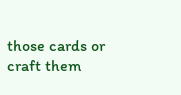those cards or craft them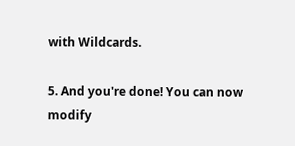with Wildcards.

5. And you're done! You can now modify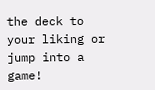the deck to your liking or jump into a game!